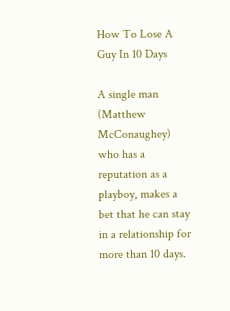How To Lose A Guy In 10 Days

A single man (Matthew McConaughey) who has a reputation as a playboy, makes a bet that he can stay in a relationship for more than 10 days.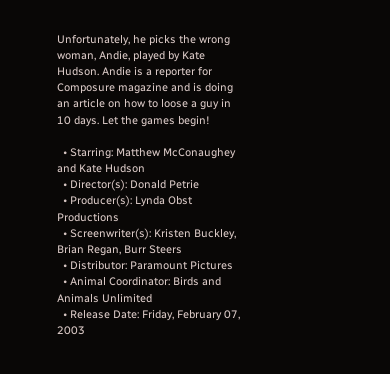Unfortunately, he picks the wrong woman, Andie, played by Kate Hudson. Andie is a reporter for Composure magazine and is doing an article on how to loose a guy in 10 days. Let the games begin!

  • Starring: Matthew McConaughey and Kate Hudson
  • Director(s): Donald Petrie
  • Producer(s): Lynda Obst Productions
  • Screenwriter(s): Kristen Buckley, Brian Regan, Burr Steers
  • Distributor: Paramount Pictures
  • Animal Coordinator: Birds and Animals Unlimited
  • Release Date: Friday, February 07, 2003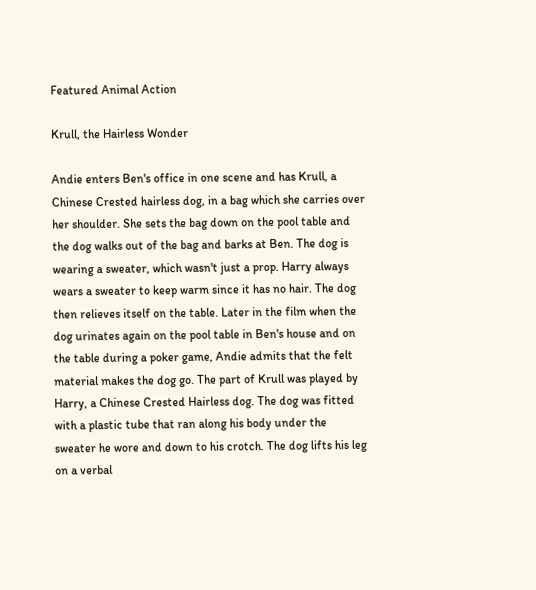Featured Animal Action

Krull, the Hairless Wonder

Andie enters Ben's office in one scene and has Krull, a Chinese Crested hairless dog, in a bag which she carries over her shoulder. She sets the bag down on the pool table and the dog walks out of the bag and barks at Ben. The dog is wearing a sweater, which wasn't just a prop. Harry always wears a sweater to keep warm since it has no hair. The dog then relieves itself on the table. Later in the film when the dog urinates again on the pool table in Ben's house and on the table during a poker game, Andie admits that the felt material makes the dog go. The part of Krull was played by Harry, a Chinese Crested Hairless dog. The dog was fitted with a plastic tube that ran along his body under the sweater he wore and down to his crotch. The dog lifts his leg on a verbal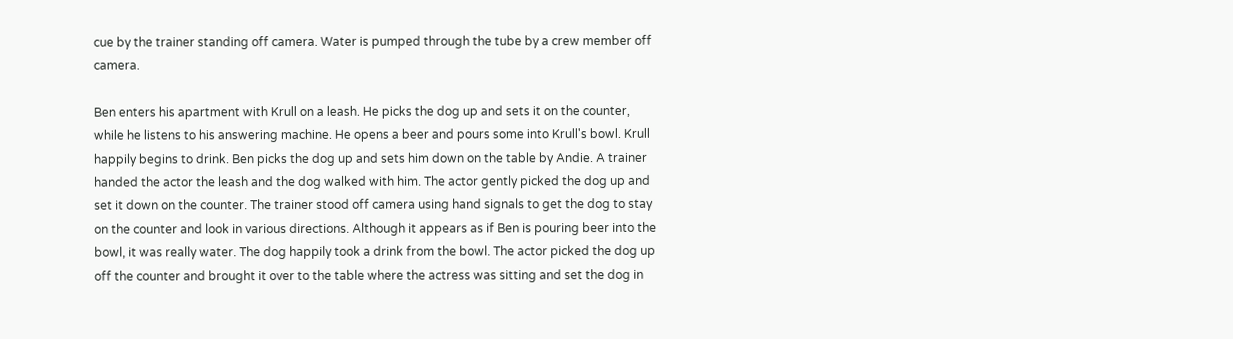cue by the trainer standing off camera. Water is pumped through the tube by a crew member off camera.

Ben enters his apartment with Krull on a leash. He picks the dog up and sets it on the counter, while he listens to his answering machine. He opens a beer and pours some into Krull's bowl. Krull happily begins to drink. Ben picks the dog up and sets him down on the table by Andie. A trainer handed the actor the leash and the dog walked with him. The actor gently picked the dog up and set it down on the counter. The trainer stood off camera using hand signals to get the dog to stay on the counter and look in various directions. Although it appears as if Ben is pouring beer into the bowl, it was really water. The dog happily took a drink from the bowl. The actor picked the dog up off the counter and brought it over to the table where the actress was sitting and set the dog in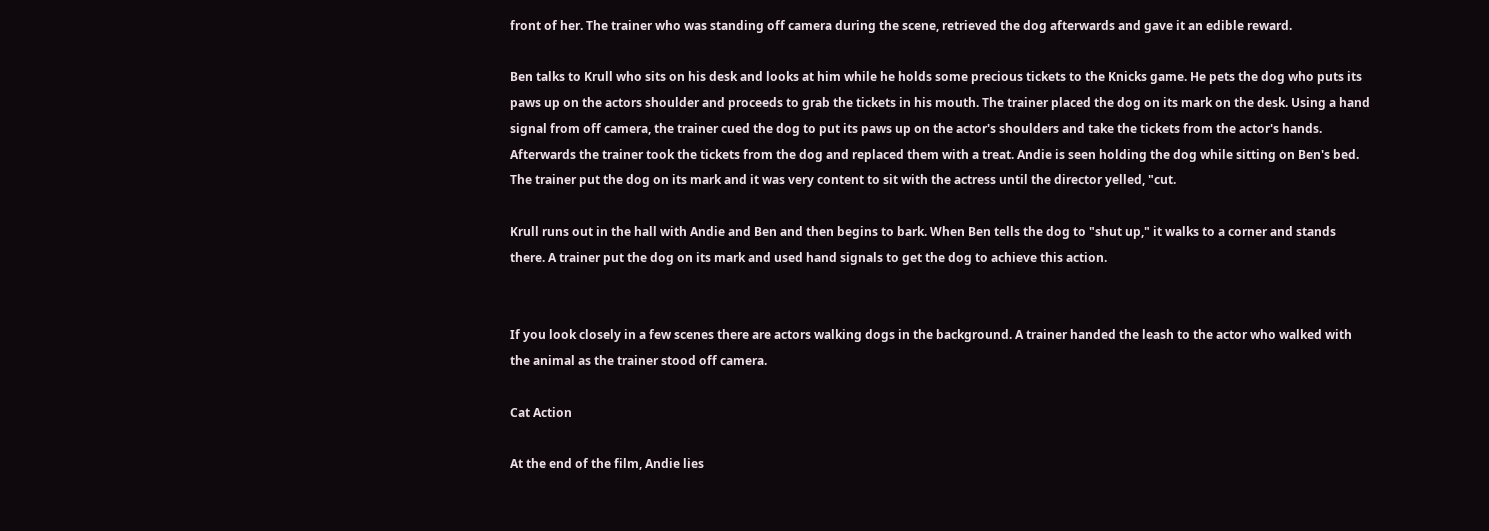front of her. The trainer who was standing off camera during the scene, retrieved the dog afterwards and gave it an edible reward.

Ben talks to Krull who sits on his desk and looks at him while he holds some precious tickets to the Knicks game. He pets the dog who puts its paws up on the actors shoulder and proceeds to grab the tickets in his mouth. The trainer placed the dog on its mark on the desk. Using a hand signal from off camera, the trainer cued the dog to put its paws up on the actor's shoulders and take the tickets from the actor's hands. Afterwards the trainer took the tickets from the dog and replaced them with a treat. Andie is seen holding the dog while sitting on Ben's bed. The trainer put the dog on its mark and it was very content to sit with the actress until the director yelled, "cut.

Krull runs out in the hall with Andie and Ben and then begins to bark. When Ben tells the dog to "shut up," it walks to a corner and stands there. A trainer put the dog on its mark and used hand signals to get the dog to achieve this action.


If you look closely in a few scenes there are actors walking dogs in the background. A trainer handed the leash to the actor who walked with the animal as the trainer stood off camera.

Cat Action

At the end of the film, Andie lies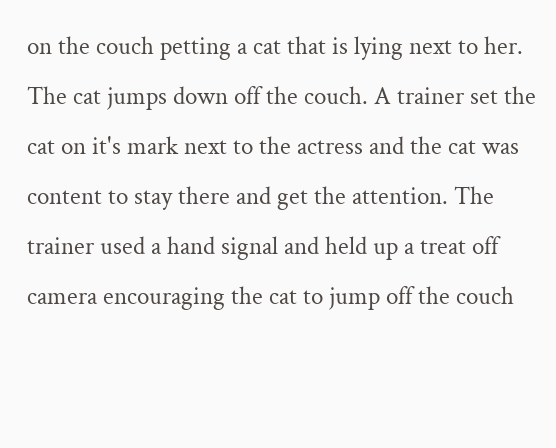on the couch petting a cat that is lying next to her. The cat jumps down off the couch. A trainer set the cat on it's mark next to the actress and the cat was content to stay there and get the attention. The trainer used a hand signal and held up a treat off camera encouraging the cat to jump off the couch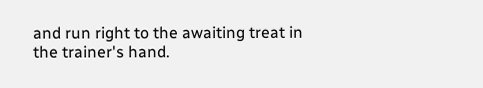and run right to the awaiting treat in the trainer's hand.